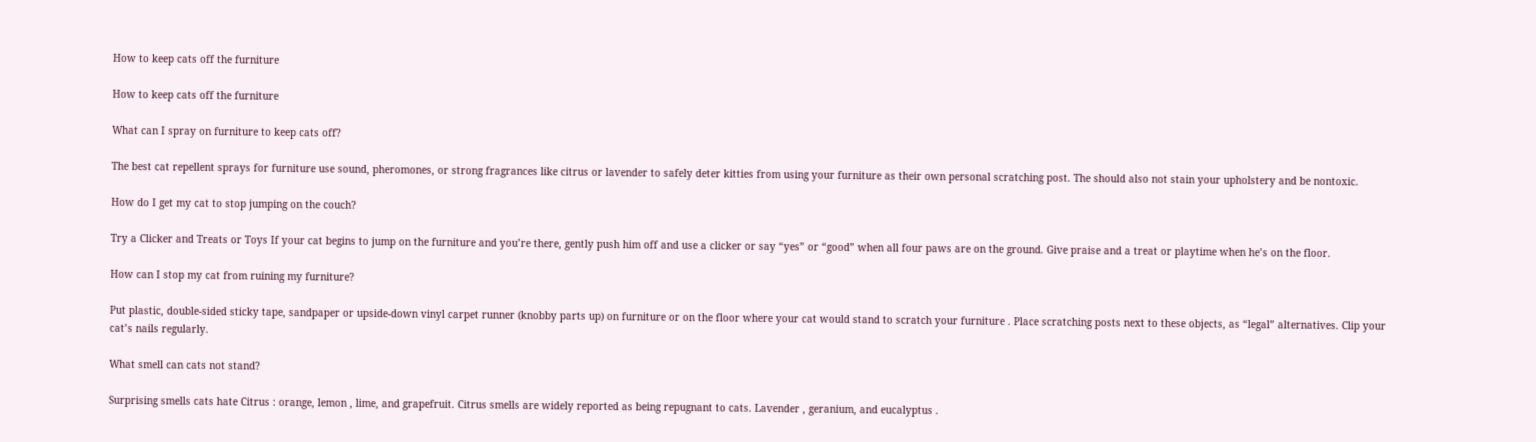How to keep cats off the furniture

How to keep cats off the furniture

What can I spray on furniture to keep cats off?

The best cat repellent sprays for furniture use sound, pheromones, or strong fragrances like citrus or lavender to safely deter kitties from using your furniture as their own personal scratching post. The should also not stain your upholstery and be nontoxic.

How do I get my cat to stop jumping on the couch?

Try a Clicker and Treats or Toys If your cat begins to jump on the furniture and you’re there, gently push him off and use a clicker or say “yes” or “good” when all four paws are on the ground. Give praise and a treat or playtime when he’s on the floor.

How can I stop my cat from ruining my furniture?

Put plastic, double-sided sticky tape, sandpaper or upside-down vinyl carpet runner (knobby parts up) on furniture or on the floor where your cat would stand to scratch your furniture . Place scratching posts next to these objects, as “legal” alternatives. Clip your cat’s nails regularly.

What smell can cats not stand?

Surprising smells cats hate Citrus : orange, lemon , lime, and grapefruit. Citrus smells are widely reported as being repugnant to cats. Lavender , geranium, and eucalyptus .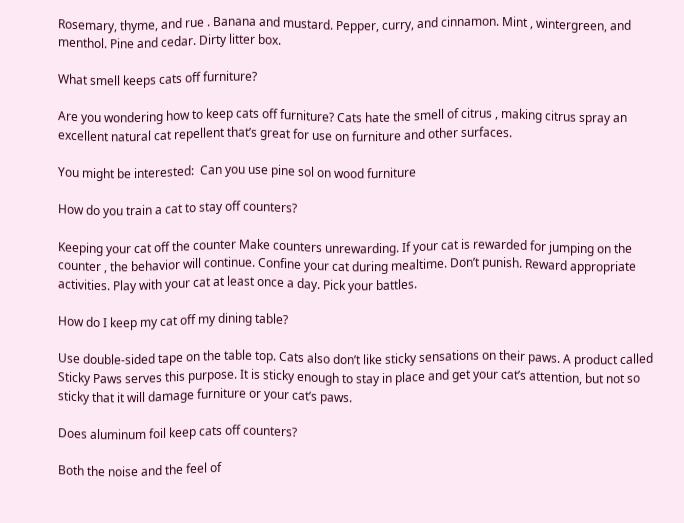Rosemary, thyme, and rue . Banana and mustard. Pepper, curry, and cinnamon. Mint , wintergreen, and menthol. Pine and cedar. Dirty litter box.

What smell keeps cats off furniture?

Are you wondering how to keep cats off furniture? Cats hate the smell of citrus , making citrus spray an excellent natural cat repellent that’s great for use on furniture and other surfaces.

You might be interested:  Can you use pine sol on wood furniture

How do you train a cat to stay off counters?

Keeping your cat off the counter Make counters unrewarding. If your cat is rewarded for jumping on the counter , the behavior will continue. Confine your cat during mealtime. Don’t punish. Reward appropriate activities. Play with your cat at least once a day. Pick your battles.

How do I keep my cat off my dining table?

Use double-sided tape on the table top. Cats also don’t like sticky sensations on their paws. A product called Sticky Paws serves this purpose. It is sticky enough to stay in place and get your cat’s attention, but not so sticky that it will damage furniture or your cat’s paws.

Does aluminum foil keep cats off counters?

Both the noise and the feel of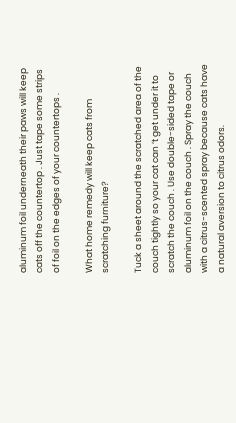aluminum foil underneath their paws will keep cats off the countertop . Just tape some strips of foil on the edges of your countertops .

What home remedy will keep cats from scratching furniture?

Tuck a sheet around the scratched area of the couch tightly so your cat can ‘t get under it to scratch the couch . Use double-sided tape or aluminum foil on the couch . Spray the couch with a citrus-scented spray because cats have a natural aversion to citrus odors.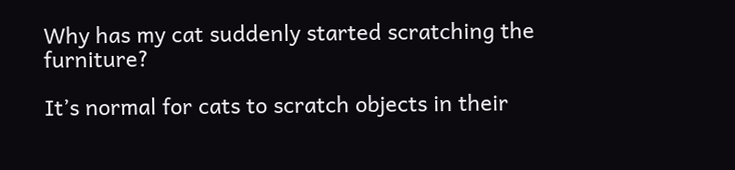Why has my cat suddenly started scratching the furniture?

It’s normal for cats to scratch objects in their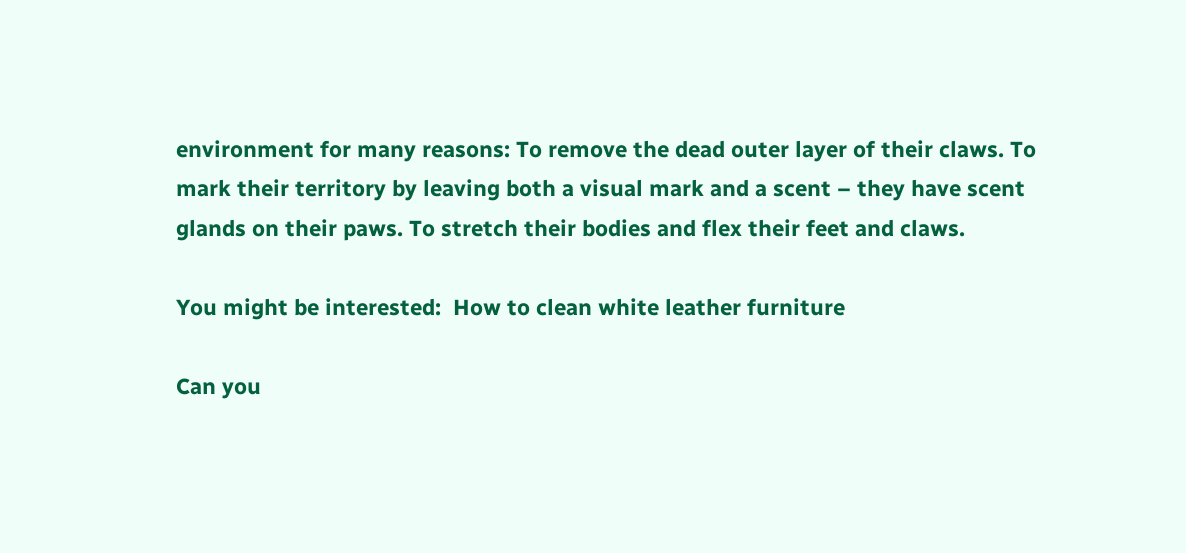environment for many reasons: To remove the dead outer layer of their claws. To mark their territory by leaving both a visual mark and a scent – they have scent glands on their paws. To stretch their bodies and flex their feet and claws.

You might be interested:  How to clean white leather furniture

Can you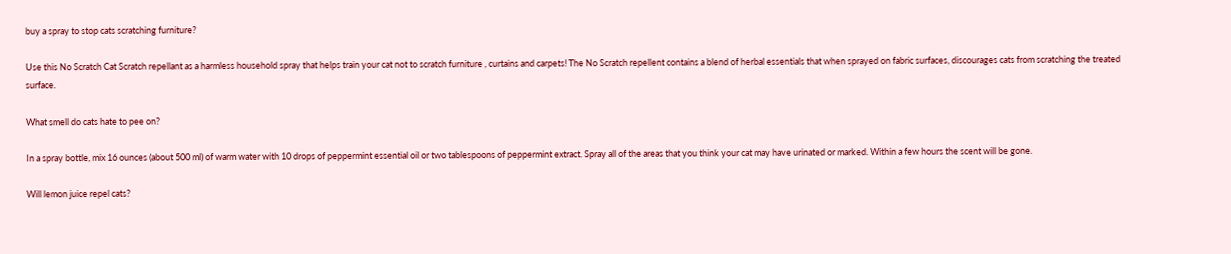buy a spray to stop cats scratching furniture?

Use this No Scratch Cat Scratch repellant as a harmless household spray that helps train your cat not to scratch furniture , curtains and carpets! The No Scratch repellent contains a blend of herbal essentials that when sprayed on fabric surfaces, discourages cats from scratching the treated surface.

What smell do cats hate to pee on?

In a spray bottle, mix 16 ounces (about 500 ml) of warm water with 10 drops of peppermint essential oil or two tablespoons of peppermint extract. Spray all of the areas that you think your cat may have urinated or marked. Within a few hours the scent will be gone.

Will lemon juice repel cats?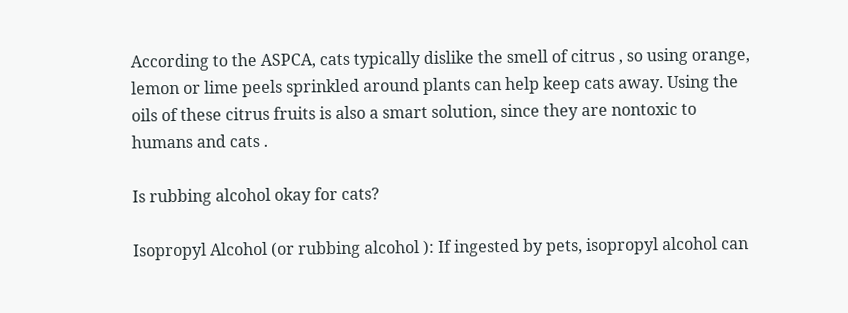According to the ASPCA, cats typically dislike the smell of citrus , so using orange, lemon or lime peels sprinkled around plants can help keep cats away. Using the oils of these citrus fruits is also a smart solution, since they are nontoxic to humans and cats .

Is rubbing alcohol okay for cats?

Isopropyl Alcohol (or rubbing alcohol ): If ingested by pets, isopropyl alcohol can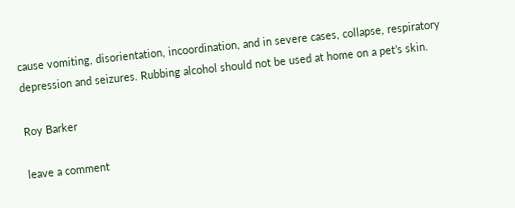cause vomiting, disorientation, incoordination, and in severe cases, collapse, respiratory depression and seizures. Rubbing alcohol should not be used at home on a pet’s skin.

Roy Barker

leave a comment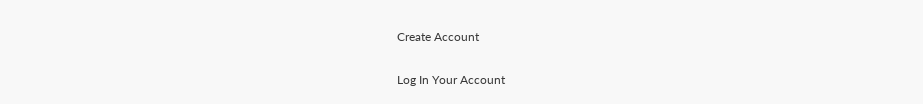Create Account

Log In Your Account